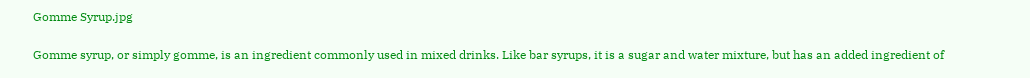Gomme Syrup.jpg

Gomme syrup, or simply gomme, is an ingredient commonly used in mixed drinks. Like bar syrups, it is a sugar and water mixture, but has an added ingredient of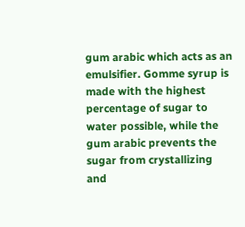gum arabic which acts as an emulsifier. Gomme syrup is made with the highest percentage of sugar to water possible, while the gum arabic prevents the sugar from crystallizing and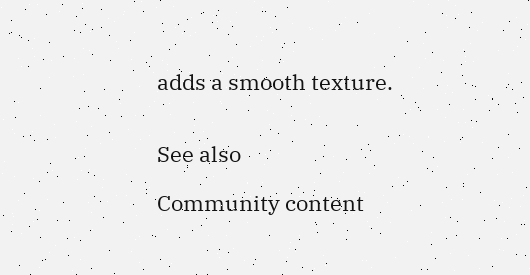adds a smooth texture.


See also

Community content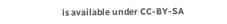is available under CC-BY-SA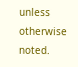unless otherwise noted.